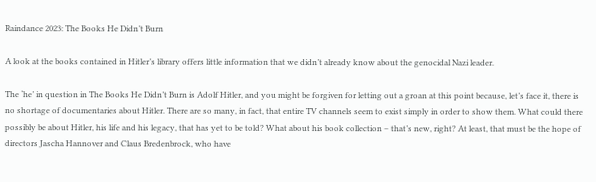Raindance 2023: The Books He Didn’t Burn

A look at the books contained in Hitler’s library offers little information that we didn’t already know about the genocidal Nazi leader.

The ‘he’ in question in The Books He Didn’t Burn is Adolf Hitler, and you might be forgiven for letting out a groan at this point because, let’s face it, there is no shortage of documentaries about Hitler. There are so many, in fact, that entire TV channels seem to exist simply in order to show them. What could there possibly be about Hitler, his life and his legacy, that has yet to be told? What about his book collection – that’s new, right? At least, that must be the hope of directors Jascha Hannover and Claus Bredenbrock, who have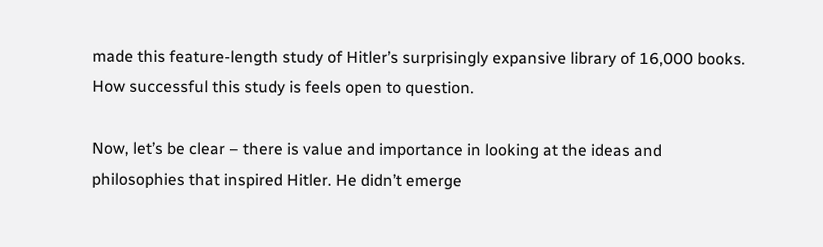made this feature-length study of Hitler’s surprisingly expansive library of 16,000 books. How successful this study is feels open to question.

Now, let’s be clear – there is value and importance in looking at the ideas and philosophies that inspired Hitler. He didn’t emerge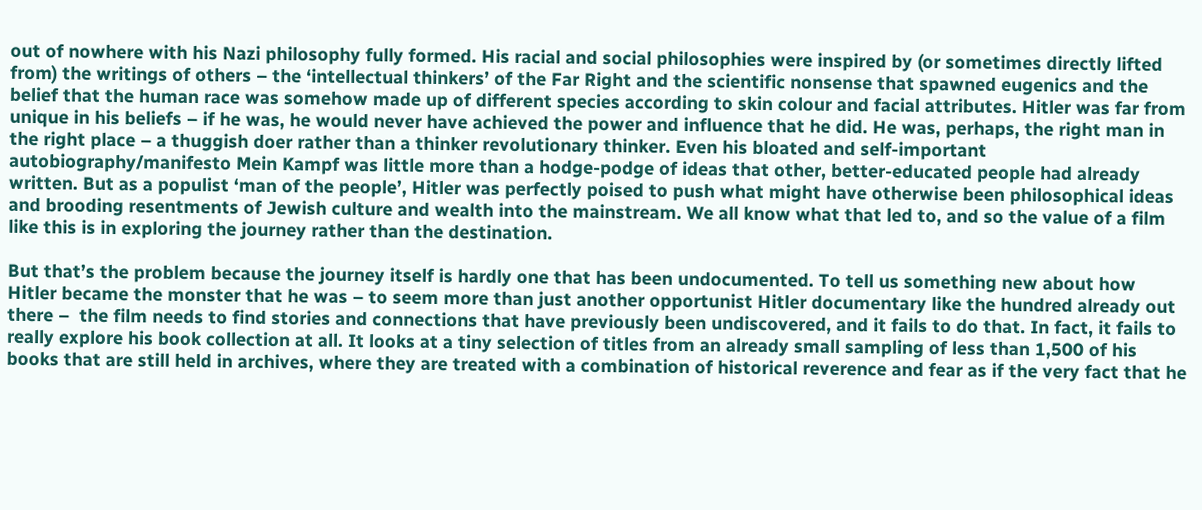out of nowhere with his Nazi philosophy fully formed. His racial and social philosophies were inspired by (or sometimes directly lifted from) the writings of others – the ‘intellectual thinkers’ of the Far Right and the scientific nonsense that spawned eugenics and the belief that the human race was somehow made up of different species according to skin colour and facial attributes. Hitler was far from unique in his beliefs – if he was, he would never have achieved the power and influence that he did. He was, perhaps, the right man in the right place – a thuggish doer rather than a thinker revolutionary thinker. Even his bloated and self-important autobiography/manifesto Mein Kampf was little more than a hodge-podge of ideas that other, better-educated people had already written. But as a populist ‘man of the people’, Hitler was perfectly poised to push what might have otherwise been philosophical ideas and brooding resentments of Jewish culture and wealth into the mainstream. We all know what that led to, and so the value of a film like this is in exploring the journey rather than the destination.

But that’s the problem because the journey itself is hardly one that has been undocumented. To tell us something new about how Hitler became the monster that he was – to seem more than just another opportunist Hitler documentary like the hundred already out there –  the film needs to find stories and connections that have previously been undiscovered, and it fails to do that. In fact, it fails to really explore his book collection at all. It looks at a tiny selection of titles from an already small sampling of less than 1,500 of his books that are still held in archives, where they are treated with a combination of historical reverence and fear as if the very fact that he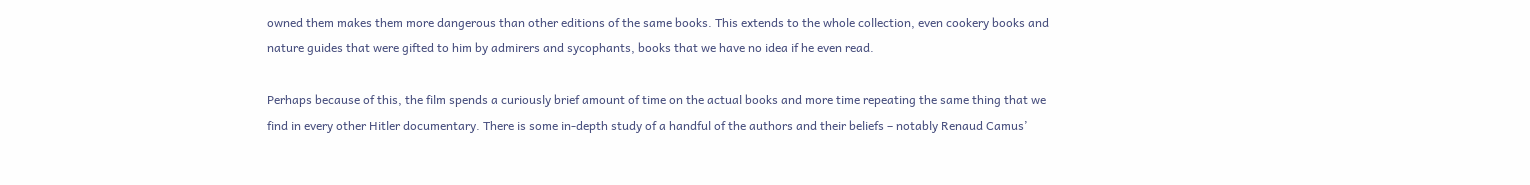owned them makes them more dangerous than other editions of the same books. This extends to the whole collection, even cookery books and nature guides that were gifted to him by admirers and sycophants, books that we have no idea if he even read.

Perhaps because of this, the film spends a curiously brief amount of time on the actual books and more time repeating the same thing that we find in every other Hitler documentary. There is some in-depth study of a handful of the authors and their beliefs – notably Renaud Camus’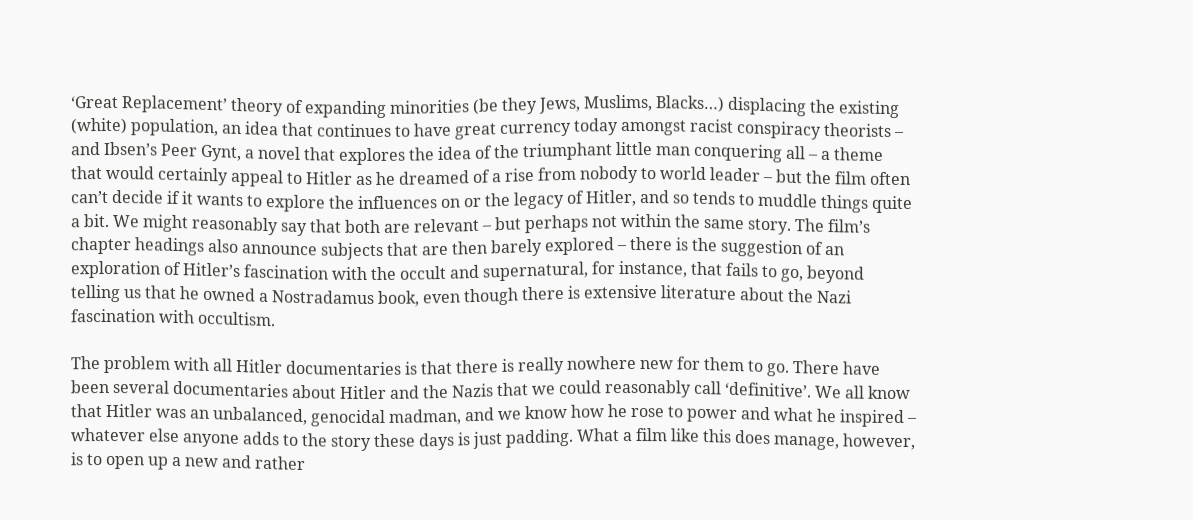‘Great Replacement’ theory of expanding minorities (be they Jews, Muslims, Blacks…) displacing the existing (white) population, an idea that continues to have great currency today amongst racist conspiracy theorists – and Ibsen’s Peer Gynt, a novel that explores the idea of the triumphant little man conquering all – a theme that would certainly appeal to Hitler as he dreamed of a rise from nobody to world leader – but the film often can’t decide if it wants to explore the influences on or the legacy of Hitler, and so tends to muddle things quite a bit. We might reasonably say that both are relevant – but perhaps not within the same story. The film’s chapter headings also announce subjects that are then barely explored – there is the suggestion of an exploration of Hitler’s fascination with the occult and supernatural, for instance, that fails to go, beyond telling us that he owned a Nostradamus book, even though there is extensive literature about the Nazi fascination with occultism.

The problem with all Hitler documentaries is that there is really nowhere new for them to go. There have been several documentaries about Hitler and the Nazis that we could reasonably call ‘definitive’. We all know that Hitler was an unbalanced, genocidal madman, and we know how he rose to power and what he inspired – whatever else anyone adds to the story these days is just padding. What a film like this does manage, however, is to open up a new and rather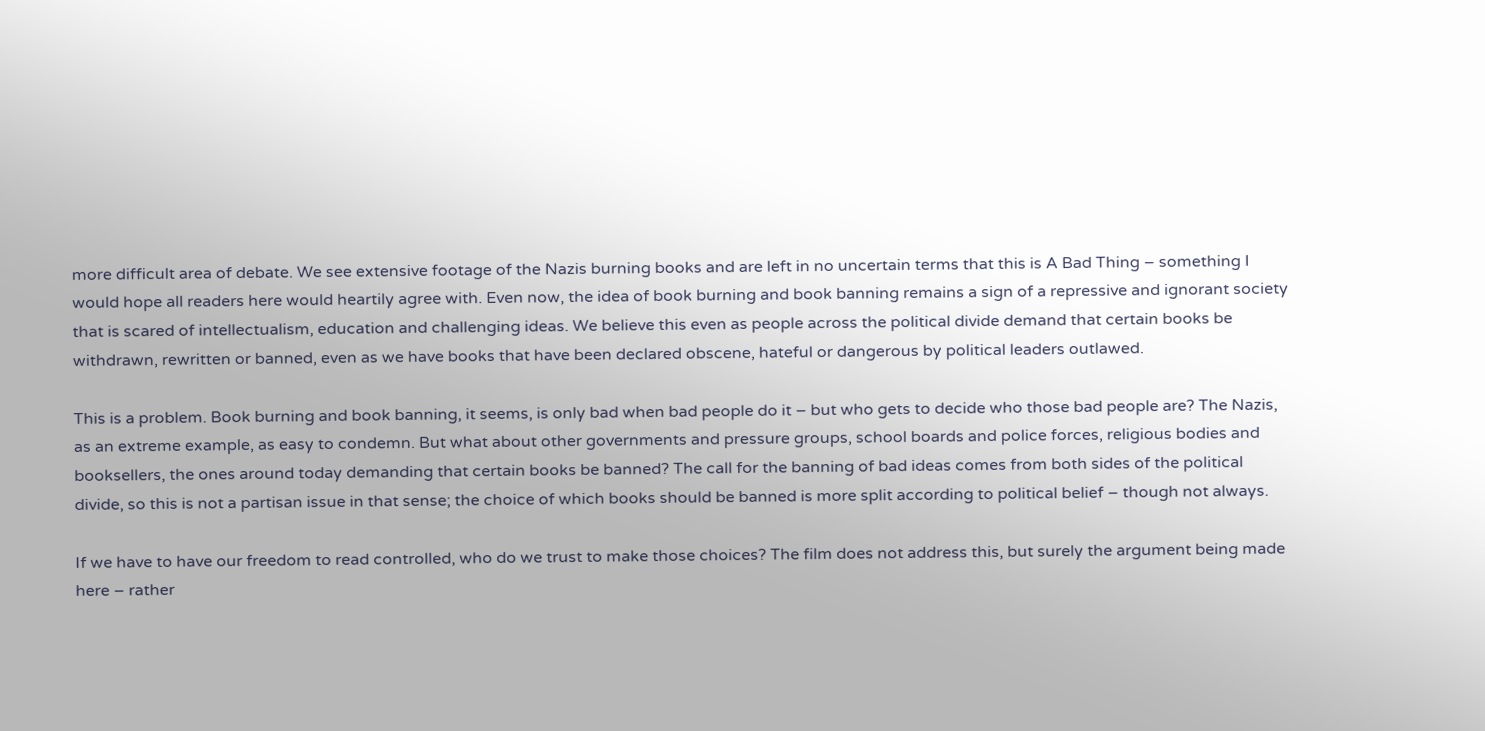more difficult area of debate. We see extensive footage of the Nazis burning books and are left in no uncertain terms that this is A Bad Thing – something I would hope all readers here would heartily agree with. Even now, the idea of book burning and book banning remains a sign of a repressive and ignorant society that is scared of intellectualism, education and challenging ideas. We believe this even as people across the political divide demand that certain books be withdrawn, rewritten or banned, even as we have books that have been declared obscene, hateful or dangerous by political leaders outlawed.

This is a problem. Book burning and book banning, it seems, is only bad when bad people do it – but who gets to decide who those bad people are? The Nazis, as an extreme example, as easy to condemn. But what about other governments and pressure groups, school boards and police forces, religious bodies and booksellers, the ones around today demanding that certain books be banned? The call for the banning of bad ideas comes from both sides of the political divide, so this is not a partisan issue in that sense; the choice of which books should be banned is more split according to political belief – though not always.

If we have to have our freedom to read controlled, who do we trust to make those choices? The film does not address this, but surely the argument being made here – rather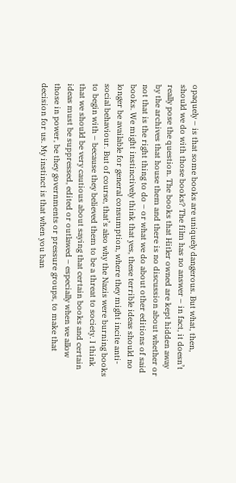opaquely – is that some books are uniquely dangerous. But what, then, should we do with those books? The film has no answer – in fact, it doesn’t really pose the question. The books that Hitler owned are kept hidden away by the archives that house them and there is no discussion about whether or not that is the right thing to do – or what we do about other editions of said books. We might instinctively think that yes, these terrible ideas should no longer be available for general consumption, where they might incite anti-social behaviour. But of course, that’s also why the Nazis were burning books to begin with – because they believed them to be a threat to society. I think that we should be very cautious about saying that certain books and certain ideas must be suppressed, edited or outlawed – especially when we allow those in power, be they governments or pressure groups, to make that decision for us. My instinct is that when you ban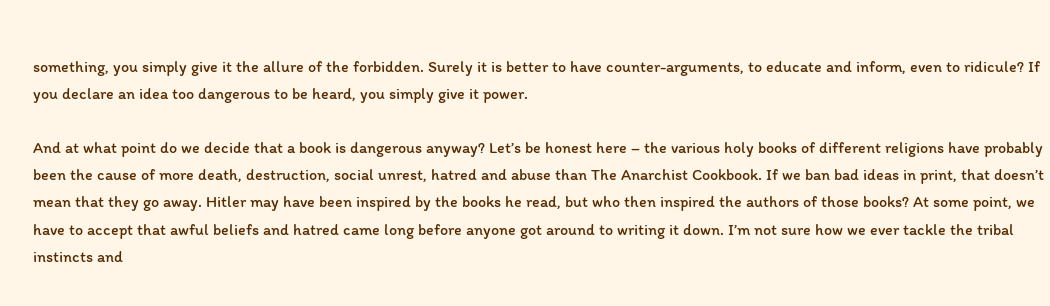something, you simply give it the allure of the forbidden. Surely it is better to have counter-arguments, to educate and inform, even to ridicule? If you declare an idea too dangerous to be heard, you simply give it power.

And at what point do we decide that a book is dangerous anyway? Let’s be honest here – the various holy books of different religions have probably been the cause of more death, destruction, social unrest, hatred and abuse than The Anarchist Cookbook. If we ban bad ideas in print, that doesn’t mean that they go away. Hitler may have been inspired by the books he read, but who then inspired the authors of those books? At some point, we have to accept that awful beliefs and hatred came long before anyone got around to writing it down. I’m not sure how we ever tackle the tribal instincts and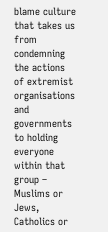blame culture that takes us from condemning the actions of extremist organisations and governments to holding everyone within that group – Muslims or Jews, Catholics or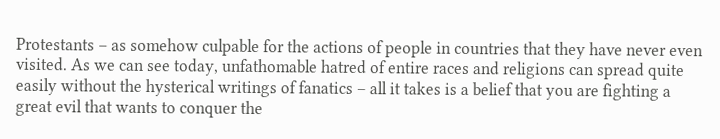Protestants – as somehow culpable for the actions of people in countries that they have never even visited. As we can see today, unfathomable hatred of entire races and religions can spread quite easily without the hysterical writings of fanatics – all it takes is a belief that you are fighting a great evil that wants to conquer the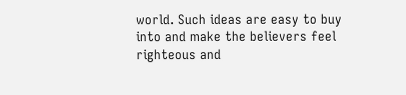world. Such ideas are easy to buy into and make the believers feel righteous and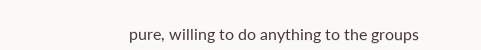pure, willing to do anything to the groups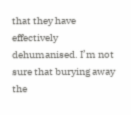that they have effectively dehumanised. I’m not sure that burying away the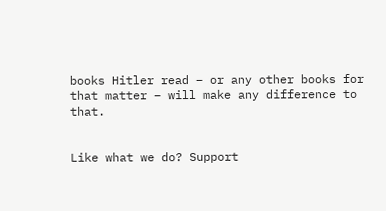books Hitler read – or any other books for that matter – will make any difference to that.


Like what we do? Support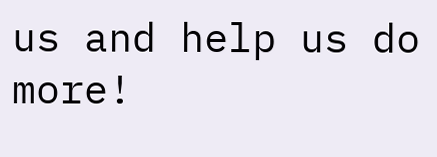us and help us do more!